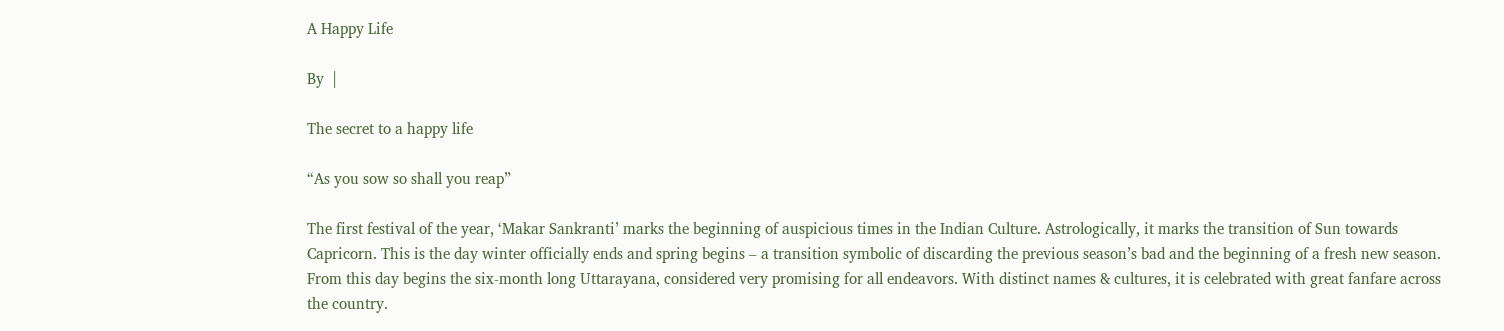A Happy Life

By  |

The secret to a happy life

“As you sow so shall you reap”

The first festival of the year, ‘Makar Sankranti’ marks the beginning of auspicious times in the Indian Culture. Astrologically, it marks the transition of Sun towards Capricorn. This is the day winter officially ends and spring begins – a transition symbolic of discarding the previous season’s bad and the beginning of a fresh new season. From this day begins the six-month long Uttarayana, considered very promising for all endeavors. With distinct names & cultures, it is celebrated with great fanfare across the country.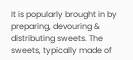It is popularly brought in by preparing, devouring & distributing sweets. The sweets, typically made of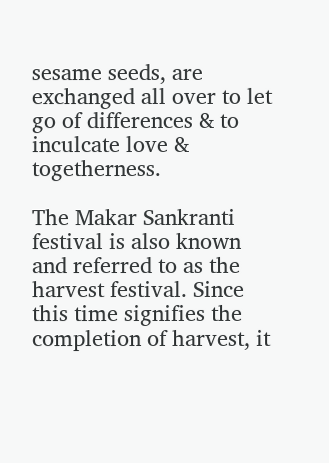sesame seeds, are exchanged all over to let go of differences & to inculcate love & togetherness.

The Makar Sankranti festival is also known and referred to as the harvest festival. Since this time signifies the completion of harvest, it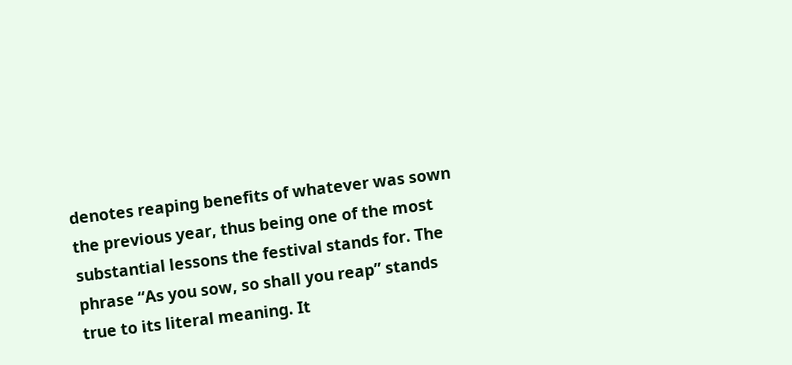denotes reaping benefits of whatever was sown the previous year, thus being one of the most substantial lessons the festival stands for. The phrase “As you sow, so shall you reap” stands true to its literal meaning. It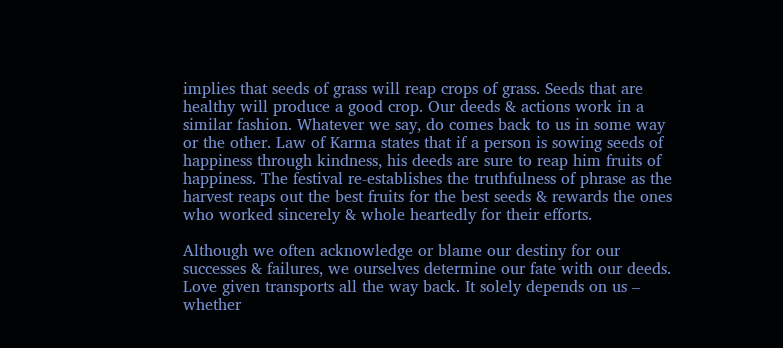implies that seeds of grass will reap crops of grass. Seeds that are healthy will produce a good crop. Our deeds & actions work in a similar fashion. Whatever we say, do comes back to us in some way or the other. Law of Karma states that if a person is sowing seeds of happiness through kindness, his deeds are sure to reap him fruits of happiness. The festival re-establishes the truthfulness of phrase as the harvest reaps out the best fruits for the best seeds & rewards the ones who worked sincerely & whole heartedly for their efforts.

Although we often acknowledge or blame our destiny for our successes & failures, we ourselves determine our fate with our deeds. Love given transports all the way back. It solely depends on us – whether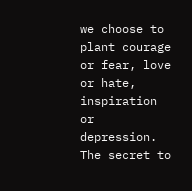we choose to plant courage or fear, love or hate, inspiration or depression. The secret to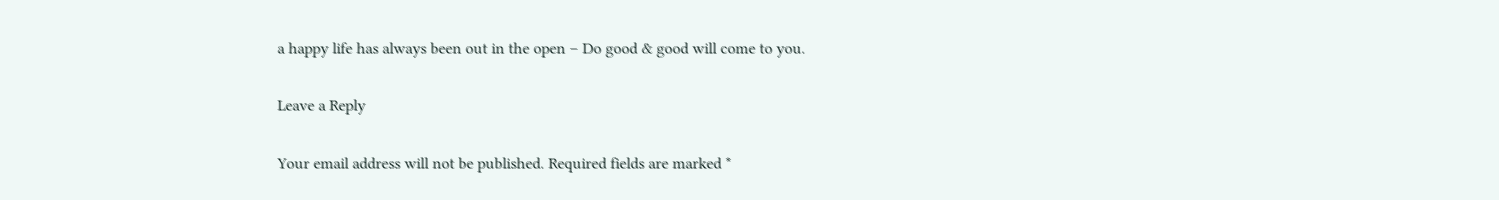a happy life has always been out in the open – Do good & good will come to you.

Leave a Reply

Your email address will not be published. Required fields are marked *